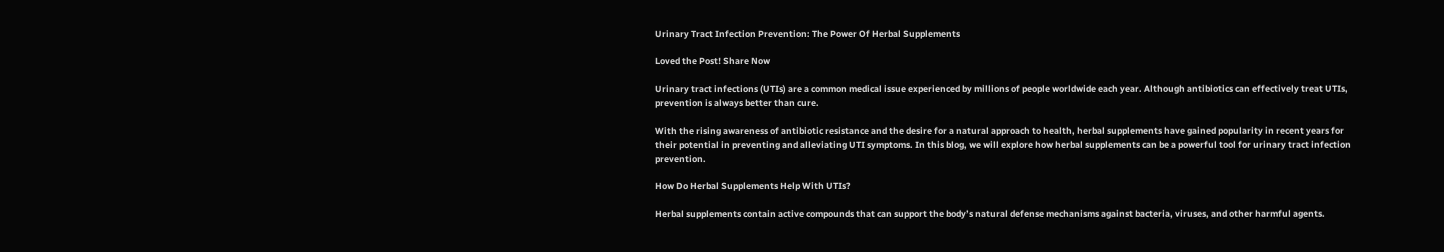Urinary Tract Infection Prevention: The Power Of Herbal Supplements

Loved the Post! Share Now

Urinary tract infections (UTIs) are a common medical issue experienced by millions of people worldwide each year. Although antibiotics can effectively treat UTIs, prevention is always better than cure.

With the rising awareness of antibiotic resistance and the desire for a natural approach to health, herbal supplements have gained popularity in recent years for their potential in preventing and alleviating UTI symptoms. In this blog, we will explore how herbal supplements can be a powerful tool for urinary tract infection prevention.

How Do Herbal Supplements Help With UTIs?

Herbal supplements contain active compounds that can support the body’s natural defense mechanisms against bacteria, viruses, and other harmful agents.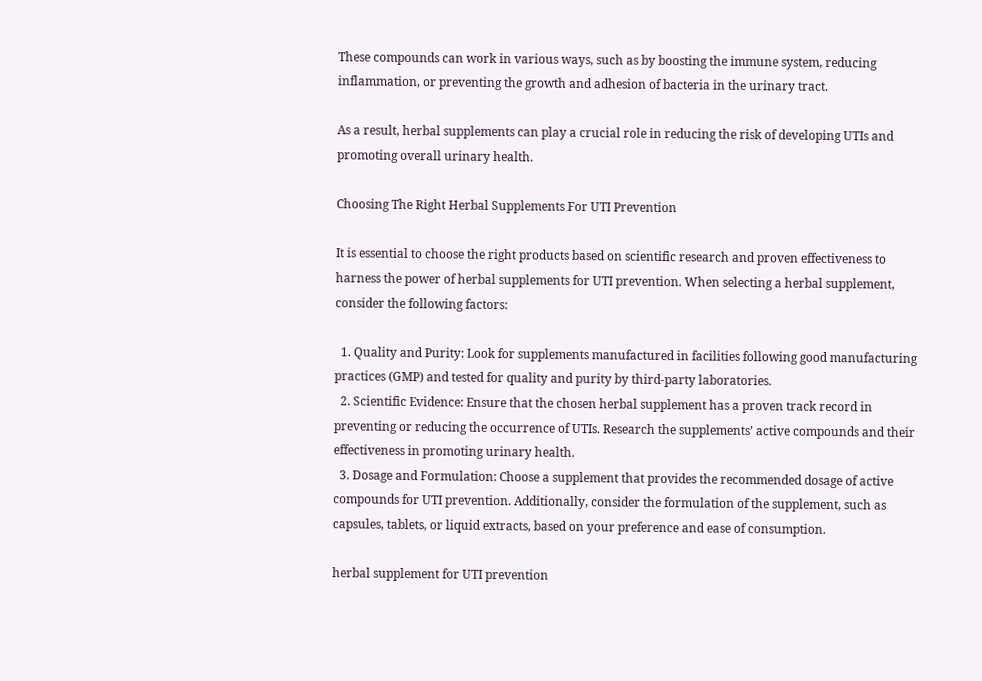These compounds can work in various ways, such as by boosting the immune system, reducing inflammation, or preventing the growth and adhesion of bacteria in the urinary tract.

As a result, herbal supplements can play a crucial role in reducing the risk of developing UTIs and promoting overall urinary health.

Choosing The Right Herbal Supplements For UTI Prevention

It is essential to choose the right products based on scientific research and proven effectiveness to harness the power of herbal supplements for UTI prevention. When selecting a herbal supplement, consider the following factors:

  1. Quality and Purity: Look for supplements manufactured in facilities following good manufacturing practices (GMP) and tested for quality and purity by third-party laboratories.
  2. Scientific Evidence: Ensure that the chosen herbal supplement has a proven track record in preventing or reducing the occurrence of UTIs. Research the supplements’ active compounds and their effectiveness in promoting urinary health.
  3. Dosage and Formulation: Choose a supplement that provides the recommended dosage of active compounds for UTI prevention. Additionally, consider the formulation of the supplement, such as capsules, tablets, or liquid extracts, based on your preference and ease of consumption.

herbal supplement for UTI prevention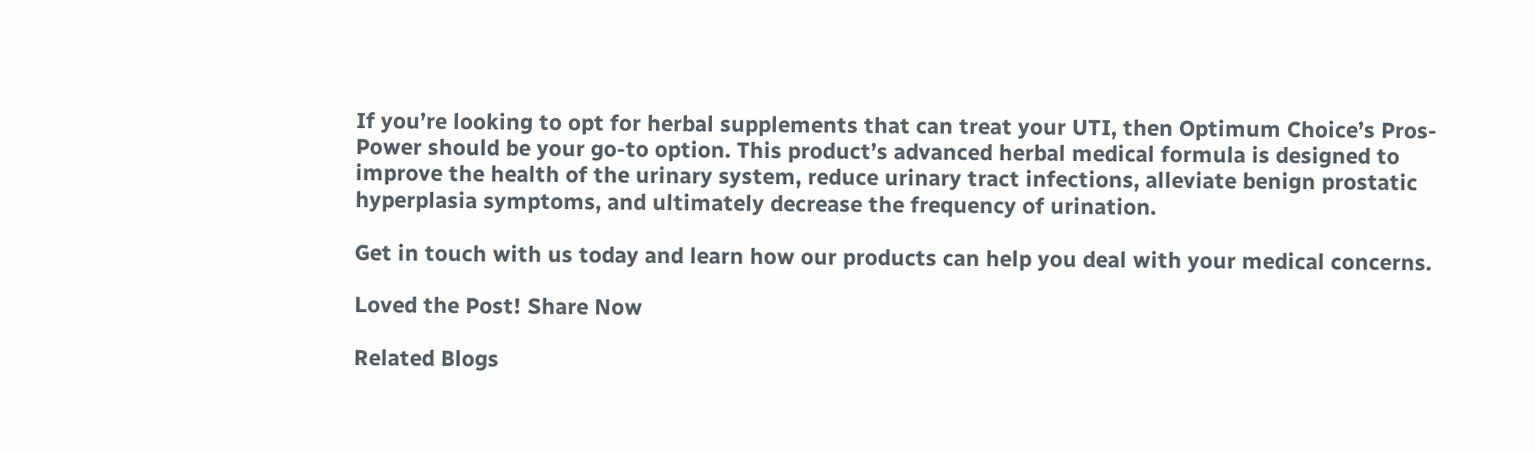If you’re looking to opt for herbal supplements that can treat your UTI, then Optimum Choice’s Pros-Power should be your go-to option. This product’s advanced herbal medical formula is designed to improve the health of the urinary system, reduce urinary tract infections, alleviate benign prostatic hyperplasia symptoms, and ultimately decrease the frequency of urination.

Get in touch with us today and learn how our products can help you deal with your medical concerns.

Loved the Post! Share Now

Related Blogs